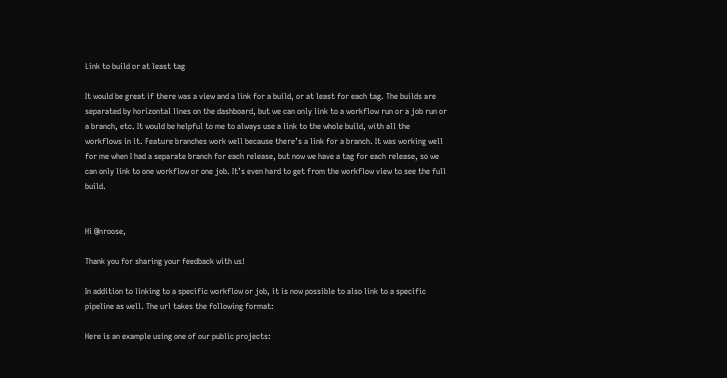Link to build or at least tag

It would be great if there was a view and a link for a build, or at least for each tag. The builds are separated by horizontal lines on the dashboard, but we can only link to a workflow run or a job run or a branch, etc. It would be helpful to me to always use a link to the whole build, with all the workflows in it. Feature branches work well because there’s a link for a branch. It was working well for me when I had a separate branch for each release, but now we have a tag for each release, so we can only link to one workflow or one job. It’s even hard to get from the workflow view to see the full build.


Hi @nroose,

Thank you for sharing your feedback with us!

In addition to linking to a specific workflow or job, it is now possible to also link to a specific pipeline as well. The url takes the following format:

Here is an example using one of our public projects: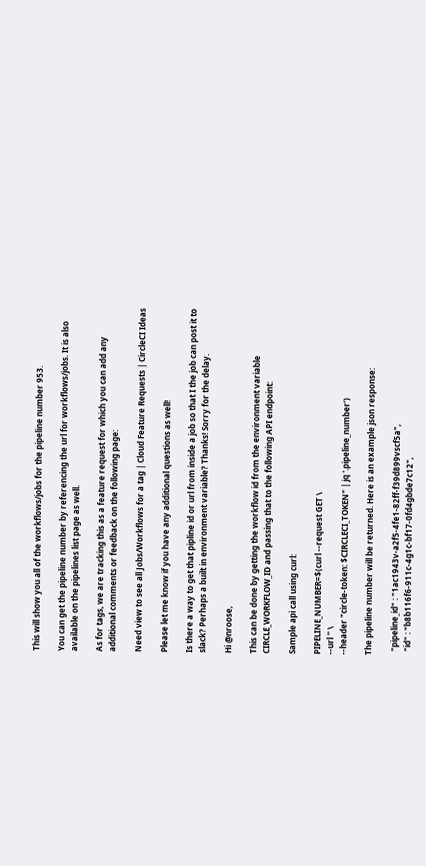This will show you all of the workflows/jobs for the pipeline number 953.

You can get the pipeline number by referencing the url for workflows/jobs. It is also available on the pipelines list page as well.

As for tags, we are tracking this as a feature request for which you can add any additional comments or feedback on the following page:

Need view to see all Jobs/Workflows for a tag | Cloud Feature Requests | CircleCI Ideas

Please let me know if you have any additional questions as well!

Is there a way to get that pipline id or url from inside a job so that I the job can post it to slack? Perhaps a built in environment variable? Thanks! Sorry for the delay.

Hi @nroose,

This can be done by getting the workflow id from the environment variable CIRCLE_WORKFLOW_ID and passing that to the following API endpoint:

Sample api call using curl:

PIPELINE_NUMBER=$(curl --request GET \
--url '' \
--header "circle-token: $CIRCLECI_TOKEN" | jq '.pipeline_number')

The pipeline number will be returned. Here is an example json response:

  "pipeline_id" : "1ac1943v-a2f5-4fe1-82ff-f39d899vscf5a",
  "id" : "b8b116f6-911c-4g1c-bf17-0fd4gbde7c12",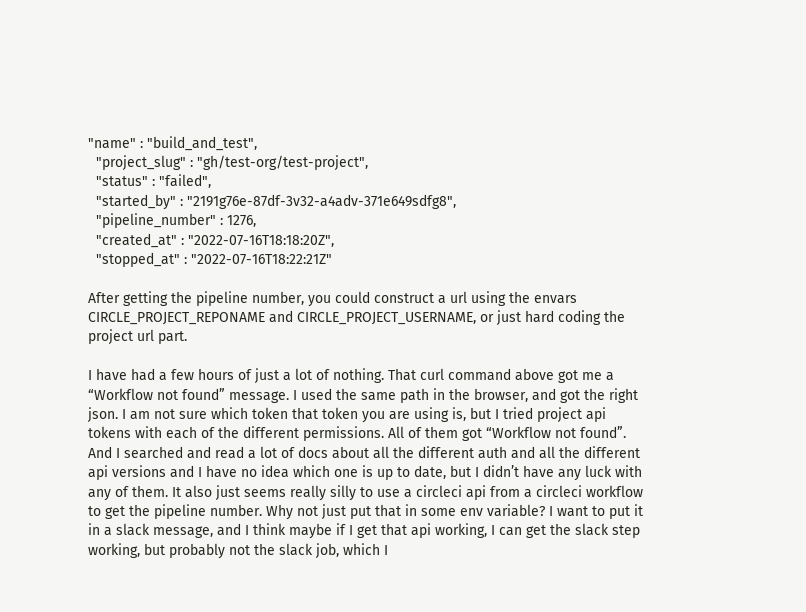"name" : "build_and_test",
  "project_slug" : "gh/test-org/test-project",
  "status" : "failed",
  "started_by" : "2191g76e-87df-3v32-a4adv-371e649sdfg8",
  "pipeline_number" : 1276,
  "created_at" : "2022-07-16T18:18:20Z",
  "stopped_at" : "2022-07-16T18:22:21Z"

After getting the pipeline number, you could construct a url using the envars CIRCLE_PROJECT_REPONAME and CIRCLE_PROJECT_USERNAME, or just hard coding the project url part.

I have had a few hours of just a lot of nothing. That curl command above got me a “Workflow not found” message. I used the same path in the browser, and got the right json. I am not sure which token that token you are using is, but I tried project api tokens with each of the different permissions. All of them got “Workflow not found”. And I searched and read a lot of docs about all the different auth and all the different api versions and I have no idea which one is up to date, but I didn’t have any luck with any of them. It also just seems really silly to use a circleci api from a circleci workflow to get the pipeline number. Why not just put that in some env variable? I want to put it in a slack message, and I think maybe if I get that api working, I can get the slack step working, but probably not the slack job, which I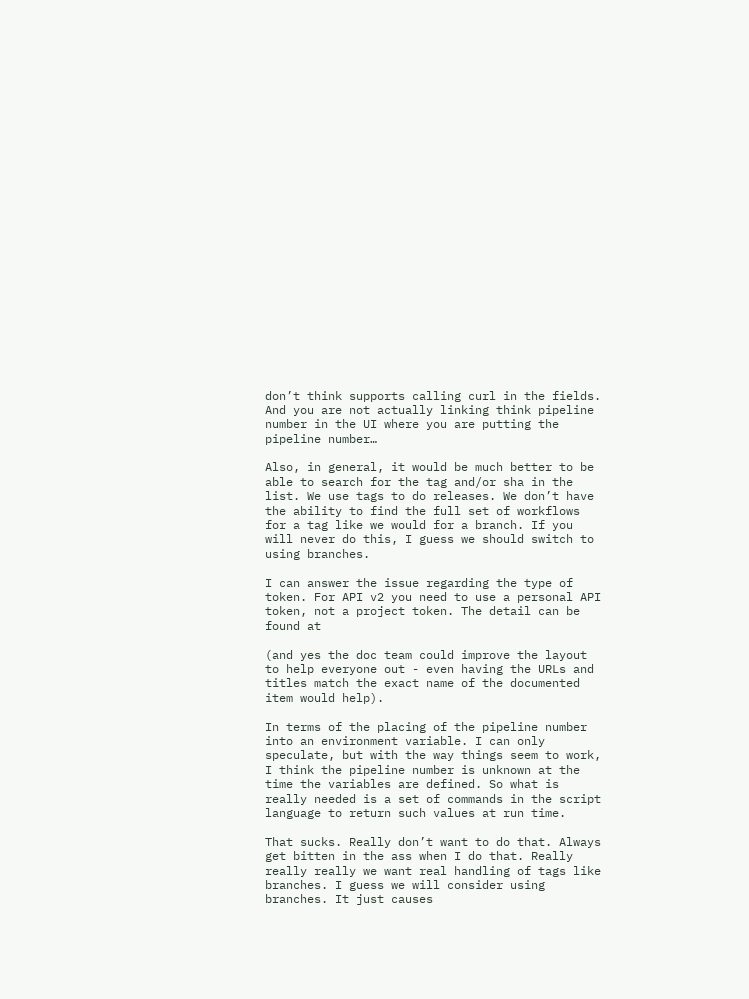don’t think supports calling curl in the fields. And you are not actually linking think pipeline number in the UI where you are putting the pipeline number…

Also, in general, it would be much better to be able to search for the tag and/or sha in the list. We use tags to do releases. We don’t have the ability to find the full set of workflows for a tag like we would for a branch. If you will never do this, I guess we should switch to using branches.

I can answer the issue regarding the type of token. For API v2 you need to use a personal API token, not a project token. The detail can be found at

(and yes the doc team could improve the layout to help everyone out - even having the URLs and titles match the exact name of the documented item would help).

In terms of the placing of the pipeline number into an environment variable. I can only speculate, but with the way things seem to work, I think the pipeline number is unknown at the time the variables are defined. So what is really needed is a set of commands in the script language to return such values at run time.

That sucks. Really don’t want to do that. Always get bitten in the ass when I do that. Really really really we want real handling of tags like branches. I guess we will consider using branches. It just causes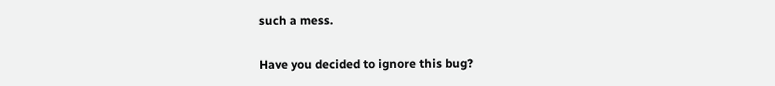such a mess.

Have you decided to ignore this bug?